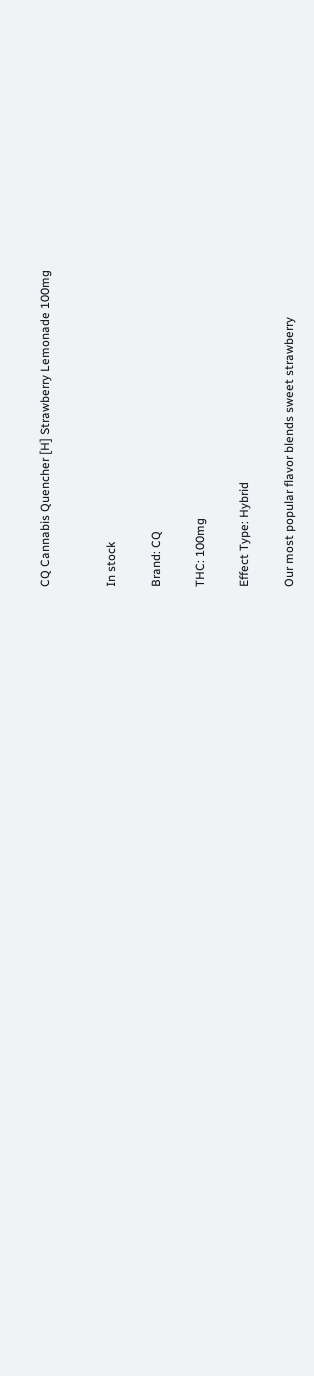CQ Cannabis Quencher [H] Strawberry Lemonade 100mg


In stock

Brand: CQ

THC: 100mg

Effect Type: Hybrid

Our most popular flavor blends sweet strawberry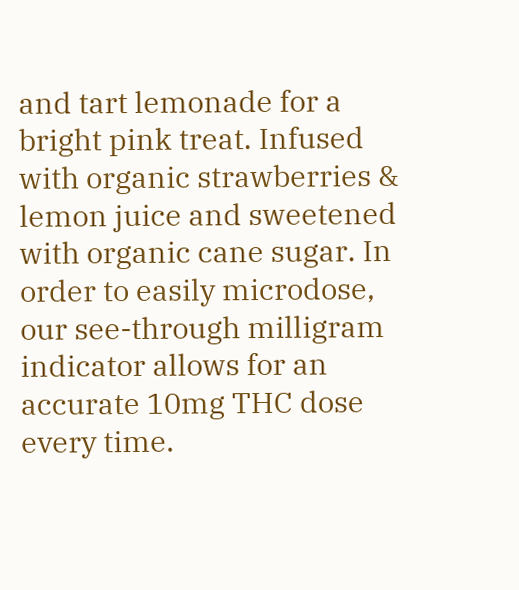and tart lemonade for a bright pink treat. Infused with organic strawberries & lemon juice and sweetened with organic cane sugar. In order to easily microdose, our see-through milligram indicator allows for an accurate 10mg THC dose every time.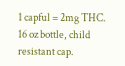1 capful = 2mg THC. 16 oz bottle, child resistant cap.